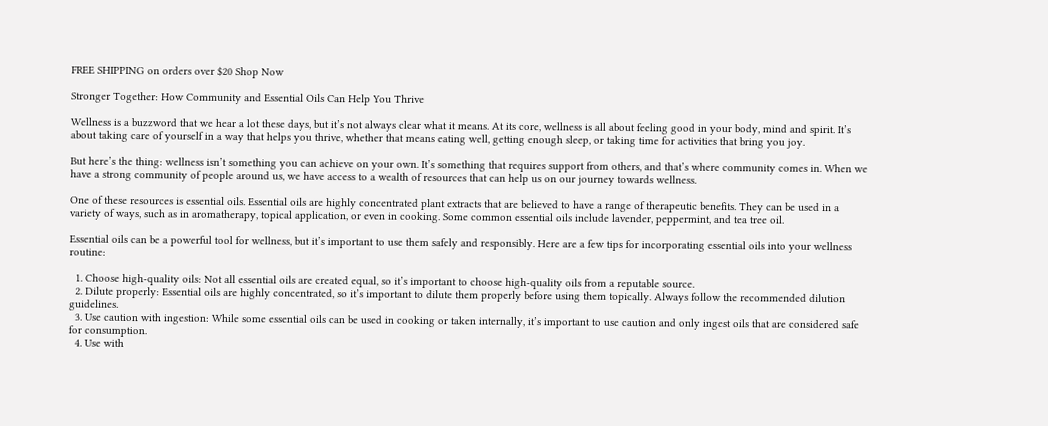FREE SHIPPING on orders over $20 Shop Now

Stronger Together: How Community and Essential Oils Can Help You Thrive

Wellness is a buzzword that we hear a lot these days, but it’s not always clear what it means. At its core, wellness is all about feeling good in your body, mind and spirit. It’s about taking care of yourself in a way that helps you thrive, whether that means eating well, getting enough sleep, or taking time for activities that bring you joy.

But here’s the thing: wellness isn’t something you can achieve on your own. It’s something that requires support from others, and that’s where community comes in. When we have a strong community of people around us, we have access to a wealth of resources that can help us on our journey towards wellness.

One of these resources is essential oils. Essential oils are highly concentrated plant extracts that are believed to have a range of therapeutic benefits. They can be used in a variety of ways, such as in aromatherapy, topical application, or even in cooking. Some common essential oils include lavender, peppermint, and tea tree oil.

Essential oils can be a powerful tool for wellness, but it’s important to use them safely and responsibly. Here are a few tips for incorporating essential oils into your wellness routine:

  1. Choose high-quality oils: Not all essential oils are created equal, so it’s important to choose high-quality oils from a reputable source.
  2. Dilute properly: Essential oils are highly concentrated, so it’s important to dilute them properly before using them topically. Always follow the recommended dilution guidelines.
  3. Use caution with ingestion: While some essential oils can be used in cooking or taken internally, it’s important to use caution and only ingest oils that are considered safe for consumption.
  4. Use with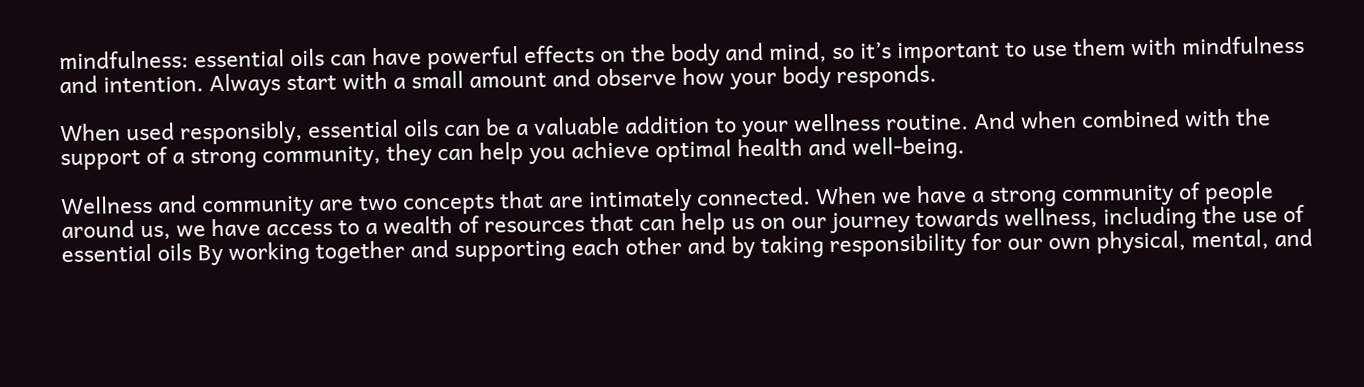mindfulness: essential oils can have powerful effects on the body and mind, so it’s important to use them with mindfulness and intention. Always start with a small amount and observe how your body responds.

When used responsibly, essential oils can be a valuable addition to your wellness routine. And when combined with the support of a strong community, they can help you achieve optimal health and well-being.

Wellness and community are two concepts that are intimately connected. When we have a strong community of people around us, we have access to a wealth of resources that can help us on our journey towards wellness, including the use of essential oils By working together and supporting each other and by taking responsibility for our own physical, mental, and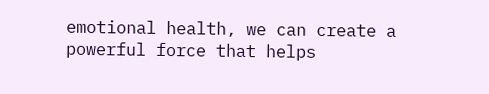emotional health, we can create a powerful force that helps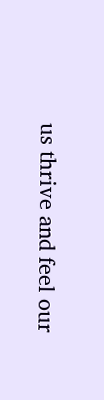us thrive and feel our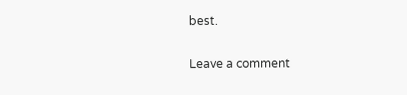best.

Leave a comment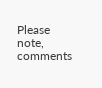Please note, comments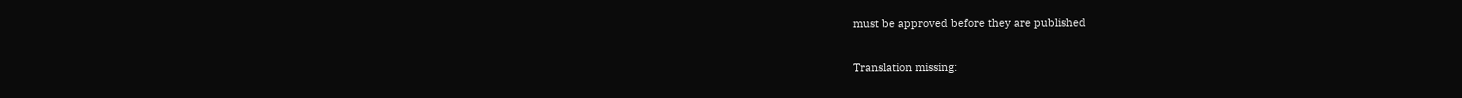must be approved before they are published

Translation missing: